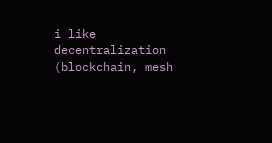i like decentralization (blockchain, mesh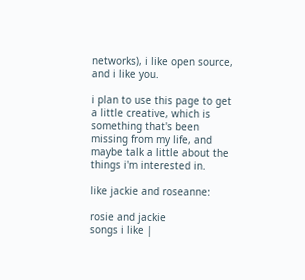networks), i like open source, and i like you.

i plan to use this page to get a little creative, which is something that's been missing from my life, and maybe talk a little about the things i'm interested in.

like jackie and roseanne:

rosie and jackie
songs i like |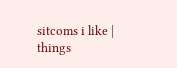sitcoms i like | things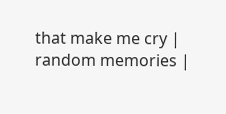that make me cry | random memories |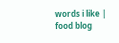words i like | food blog